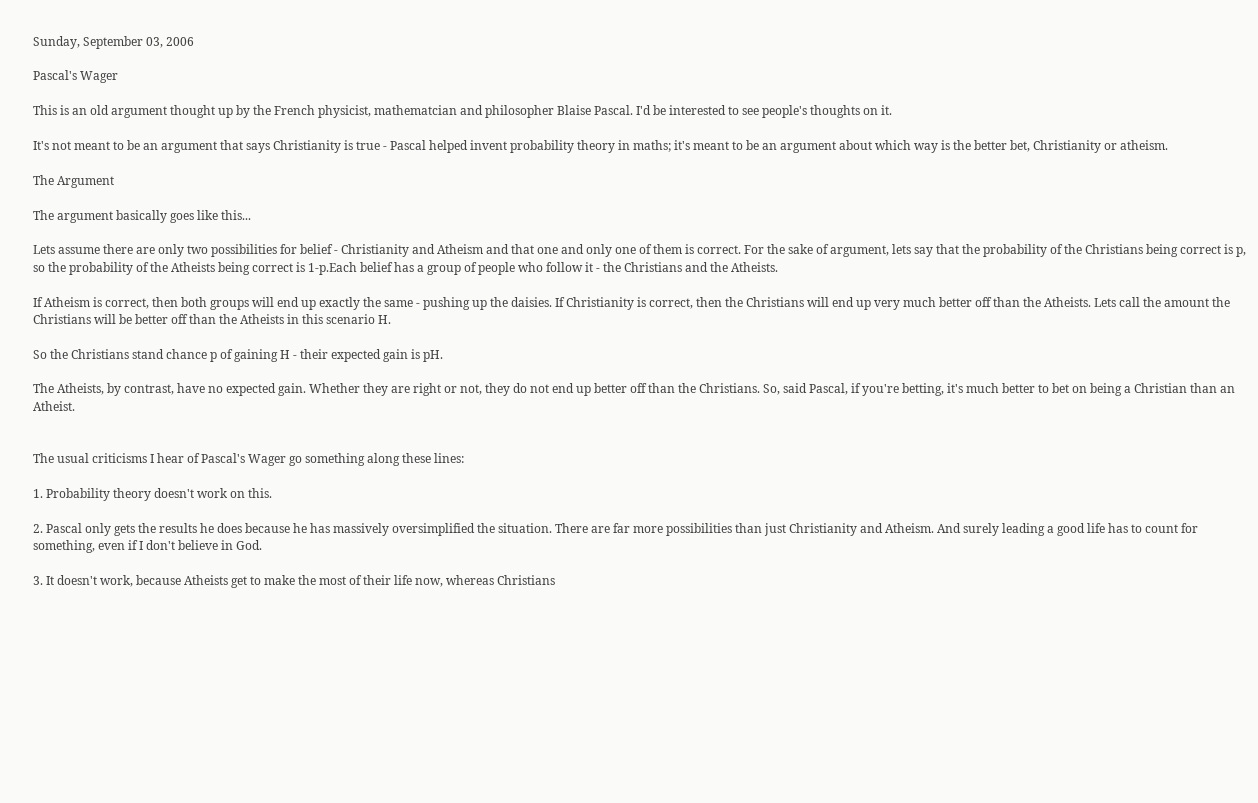Sunday, September 03, 2006

Pascal's Wager

This is an old argument thought up by the French physicist, mathematcian and philosopher Blaise Pascal. I'd be interested to see people's thoughts on it.

It's not meant to be an argument that says Christianity is true - Pascal helped invent probability theory in maths; it's meant to be an argument about which way is the better bet, Christianity or atheism.

The Argument

The argument basically goes like this...

Lets assume there are only two possibilities for belief - Christianity and Atheism and that one and only one of them is correct. For the sake of argument, lets say that the probability of the Christians being correct is p, so the probability of the Atheists being correct is 1-p.Each belief has a group of people who follow it - the Christians and the Atheists.

If Atheism is correct, then both groups will end up exactly the same - pushing up the daisies. If Christianity is correct, then the Christians will end up very much better off than the Atheists. Lets call the amount the Christians will be better off than the Atheists in this scenario H.

So the Christians stand chance p of gaining H - their expected gain is pH.

The Atheists, by contrast, have no expected gain. Whether they are right or not, they do not end up better off than the Christians. So, said Pascal, if you're betting, it's much better to bet on being a Christian than an Atheist.


The usual criticisms I hear of Pascal's Wager go something along these lines:

1. Probability theory doesn't work on this.

2. Pascal only gets the results he does because he has massively oversimplified the situation. There are far more possibilities than just Christianity and Atheism. And surely leading a good life has to count for something, even if I don't believe in God.

3. It doesn't work, because Atheists get to make the most of their life now, whereas Christians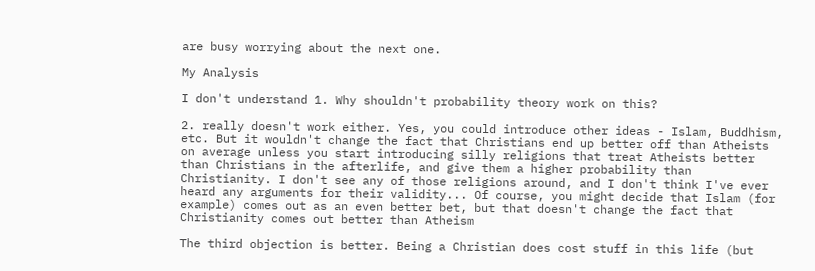are busy worrying about the next one.

My Analysis

I don't understand 1. Why shouldn't probability theory work on this?

2. really doesn't work either. Yes, you could introduce other ideas - Islam, Buddhism, etc. But it wouldn't change the fact that Christians end up better off than Atheists on average unless you start introducing silly religions that treat Atheists better than Christians in the afterlife, and give them a higher probability than Christianity. I don't see any of those religions around, and I don't think I've ever heard any arguments for their validity... Of course, you might decide that Islam (for example) comes out as an even better bet, but that doesn't change the fact that Christianity comes out better than Atheism

The third objection is better. Being a Christian does cost stuff in this life (but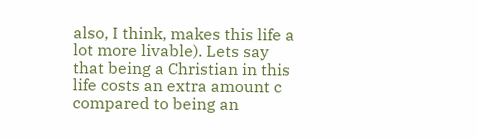also, I think, makes this life a lot more livable). Lets say that being a Christian in this life costs an extra amount c compared to being an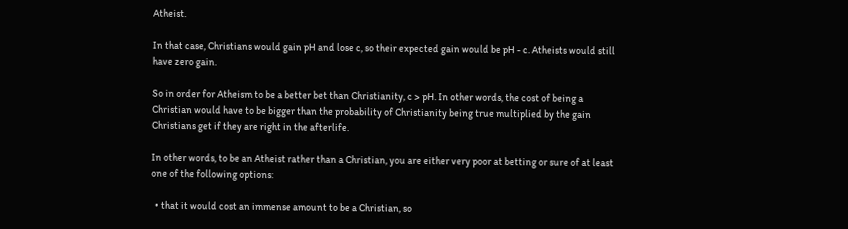Atheist.

In that case, Christians would gain pH and lose c, so their expected gain would be pH - c. Atheists would still have zero gain.

So in order for Atheism to be a better bet than Christianity, c > pH. In other words, the cost of being a Christian would have to be bigger than the probability of Christianity being true multiplied by the gain Christians get if they are right in the afterlife.

In other words, to be an Atheist rather than a Christian, you are either very poor at betting or sure of at least one of the following options:

  • that it would cost an immense amount to be a Christian, so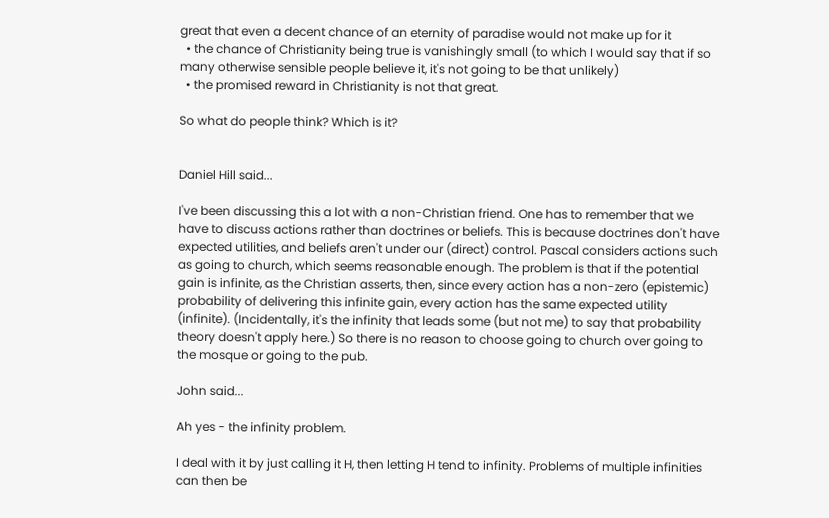great that even a decent chance of an eternity of paradise would not make up for it
  • the chance of Christianity being true is vanishingly small (to which I would say that if so many otherwise sensible people believe it, it's not going to be that unlikely)
  • the promised reward in Christianity is not that great.

So what do people think? Which is it?


Daniel Hill said...

I've been discussing this a lot with a non-Christian friend. One has to remember that we have to discuss actions rather than doctrines or beliefs. This is because doctrines don't have expected utilities, and beliefs aren't under our (direct) control. Pascal considers actions such as going to church, which seems reasonable enough. The problem is that if the potential gain is infinite, as the Christian asserts, then, since every action has a non-zero (epistemic) probability of delivering this infinite gain, every action has the same expected utility (infinite). (Incidentally, it's the infinity that leads some (but not me) to say that probability theory doesn't apply here.) So there is no reason to choose going to church over going to the mosque or going to the pub.

John said...

Ah yes - the infinity problem.

I deal with it by just calling it H, then letting H tend to infinity. Problems of multiple infinities can then be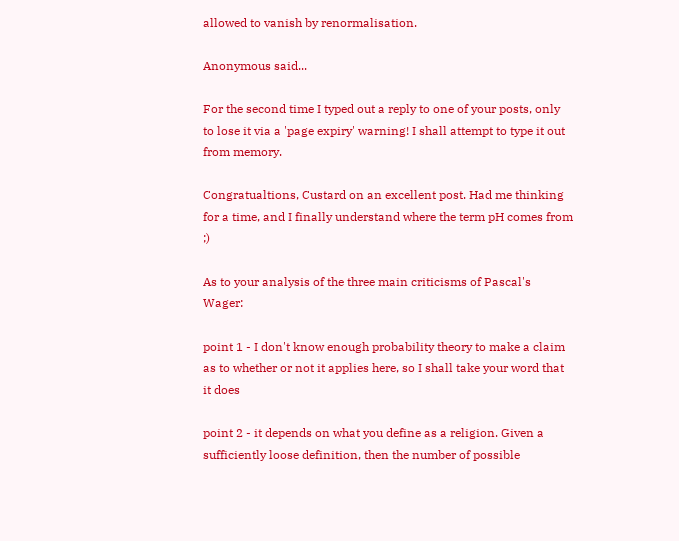allowed to vanish by renormalisation.

Anonymous said...

For the second time I typed out a reply to one of your posts, only to lose it via a 'page expiry' warning! I shall attempt to type it out from memory.

Congratualtions, Custard on an excellent post. Had me thinking for a time, and I finally understand where the term pH comes from ;)

As to your analysis of the three main criticisms of Pascal's Wager:

point 1 - I don't know enough probability theory to make a claim as to whether or not it applies here, so I shall take your word that it does

point 2 - it depends on what you define as a religion. Given a sufficiently loose definition, then the number of possible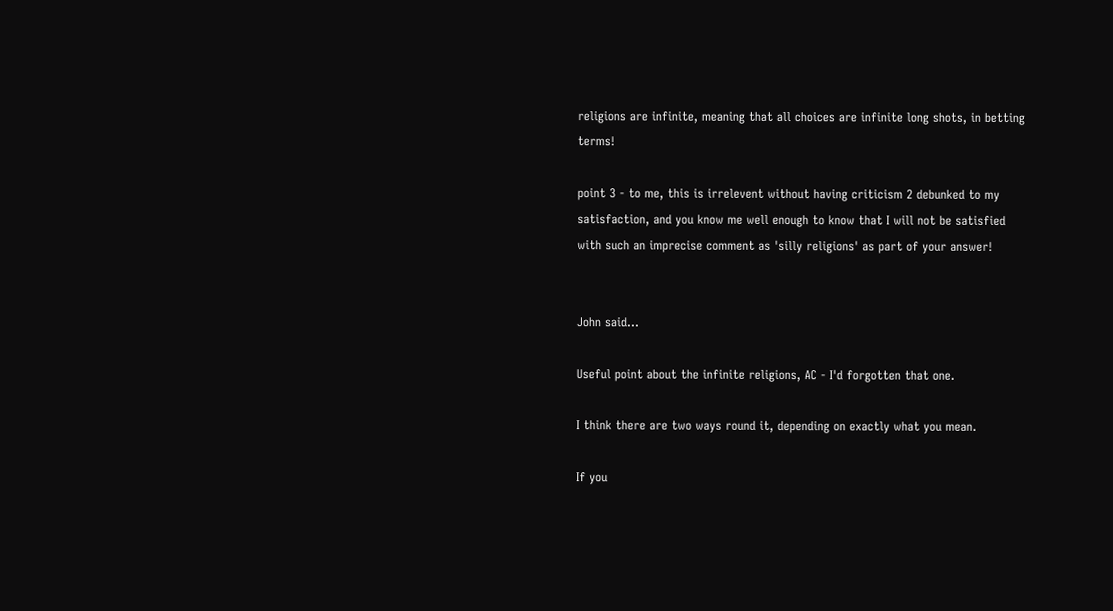religions are infinite, meaning that all choices are infinite long shots, in betting terms!

point 3 - to me, this is irrelevent without having criticism 2 debunked to my satisfaction, and you know me well enough to know that I will not be satisfied with such an imprecise comment as 'silly religions' as part of your answer!


John said...

Useful point about the infinite religions, AC - I'd forgotten that one.

I think there are two ways round it, depending on exactly what you mean.

If you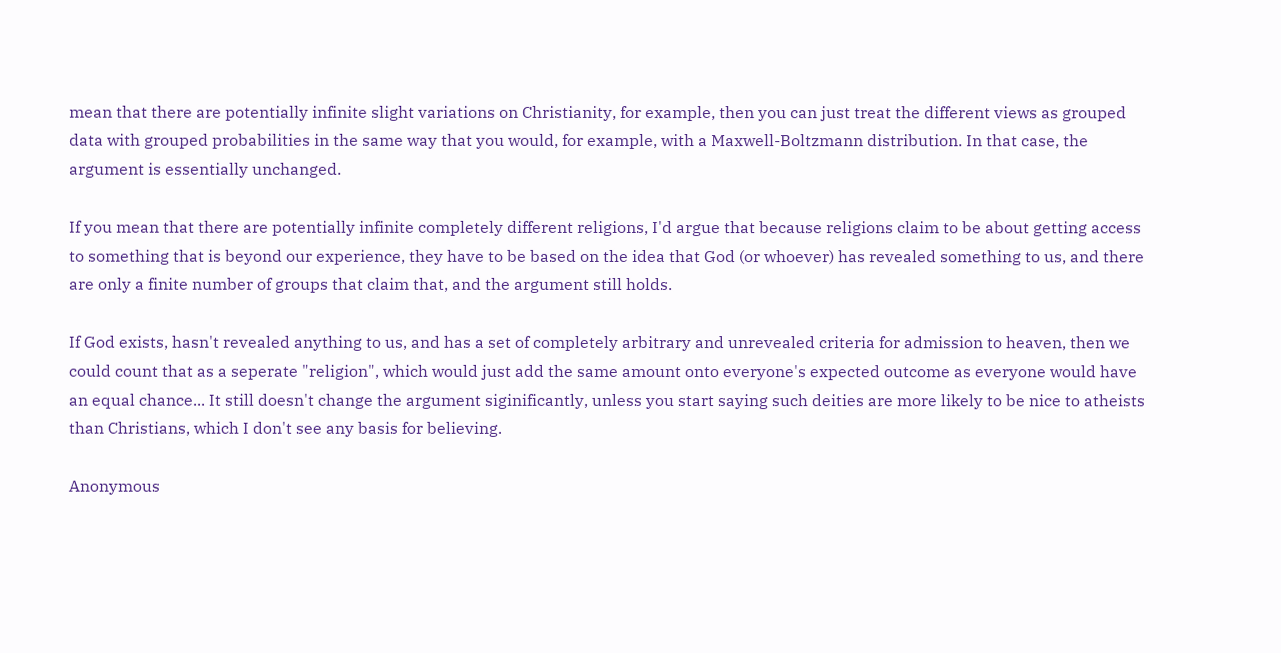mean that there are potentially infinite slight variations on Christianity, for example, then you can just treat the different views as grouped data with grouped probabilities in the same way that you would, for example, with a Maxwell-Boltzmann distribution. In that case, the argument is essentially unchanged.

If you mean that there are potentially infinite completely different religions, I'd argue that because religions claim to be about getting access to something that is beyond our experience, they have to be based on the idea that God (or whoever) has revealed something to us, and there are only a finite number of groups that claim that, and the argument still holds.

If God exists, hasn't revealed anything to us, and has a set of completely arbitrary and unrevealed criteria for admission to heaven, then we could count that as a seperate "religion", which would just add the same amount onto everyone's expected outcome as everyone would have an equal chance... It still doesn't change the argument siginificantly, unless you start saying such deities are more likely to be nice to atheists than Christians, which I don't see any basis for believing.

Anonymous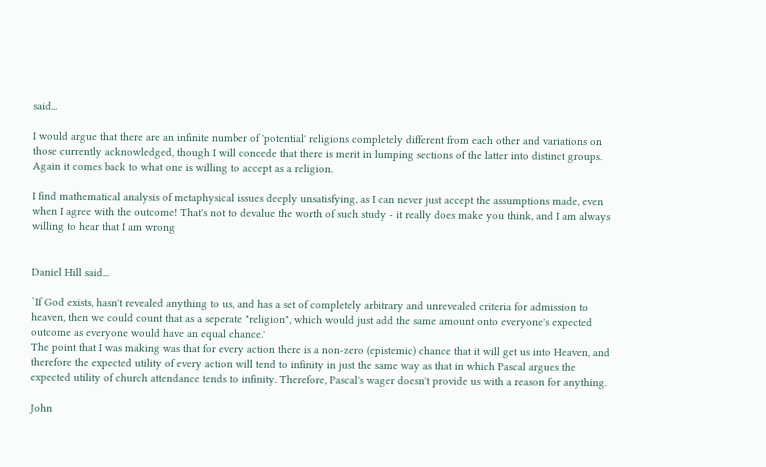said...

I would argue that there are an infinite number of 'potential' religions completely different from each other and variations on those currently acknowledged, though I will concede that there is merit in lumping sections of the latter into distinct groups. Again it comes back to what one is willing to accept as a religion.

I find mathematical analysis of metaphysical issues deeply unsatisfying, as I can never just accept the assumptions made, even when I agree with the outcome! That's not to devalue the worth of such study - it really does make you think, and I am always willing to hear that I am wrong


Daniel Hill said...

`If God exists, hasn't revealed anything to us, and has a set of completely arbitrary and unrevealed criteria for admission to heaven, then we could count that as a seperate "religion", which would just add the same amount onto everyone's expected outcome as everyone would have an equal chance.'
The point that I was making was that for every action there is a non-zero (epistemic) chance that it will get us into Heaven, and therefore the expected utility of every action will tend to infinity in just the same way as that in which Pascal argues the expected utility of church attendance tends to infinity. Therefore, Pascal's wager doesn't provide us with a reason for anything.

John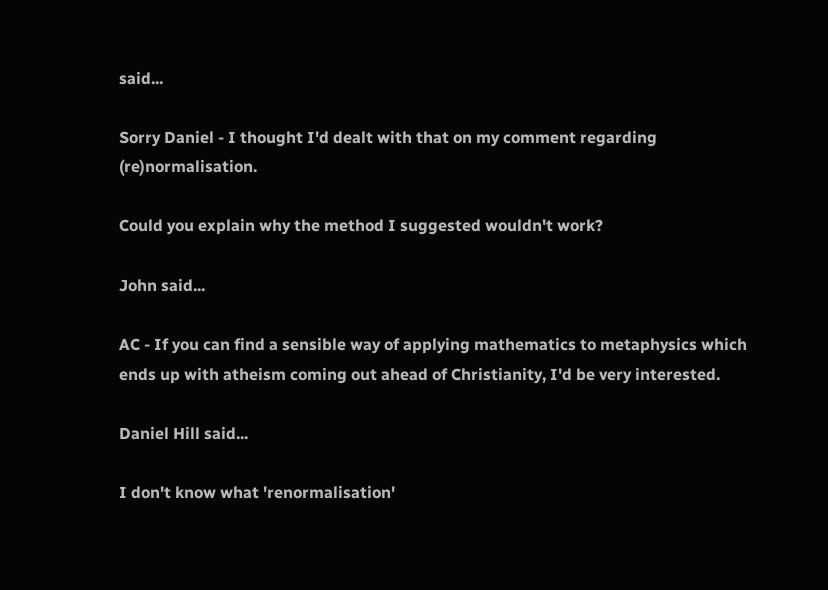said...

Sorry Daniel - I thought I'd dealt with that on my comment regarding (re)normalisation.

Could you explain why the method I suggested wouldn't work?

John said...

AC - If you can find a sensible way of applying mathematics to metaphysics which ends up with atheism coming out ahead of Christianity, I'd be very interested.

Daniel Hill said...

I don't know what 'renormalisation'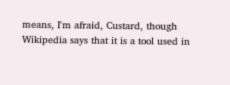means, I'm afraid, Custard, though Wikipedia says that it is a tool used in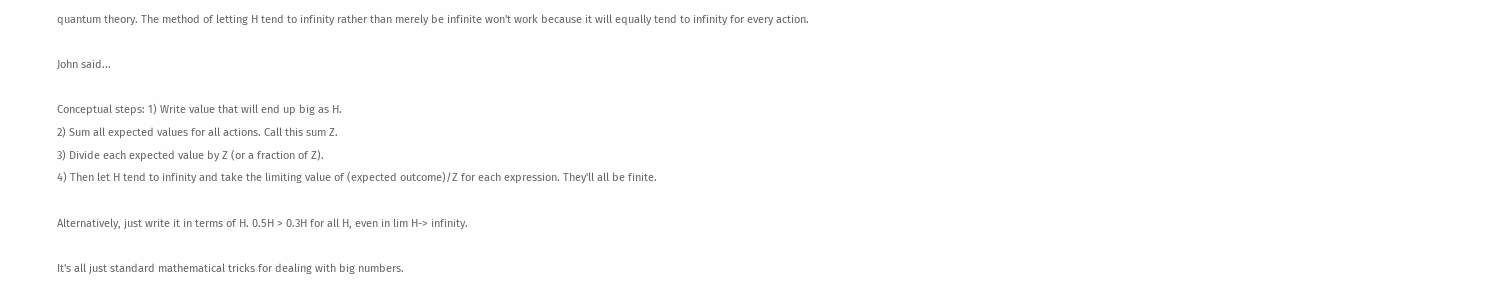quantum theory. The method of letting H tend to infinity rather than merely be infinite won't work because it will equally tend to infinity for every action.

John said...

Conceptual steps: 1) Write value that will end up big as H.
2) Sum all expected values for all actions. Call this sum Z.
3) Divide each expected value by Z (or a fraction of Z).
4) Then let H tend to infinity and take the limiting value of (expected outcome)/Z for each expression. They'll all be finite.

Alternatively, just write it in terms of H. 0.5H > 0.3H for all H, even in lim H-> infinity.

It's all just standard mathematical tricks for dealing with big numbers.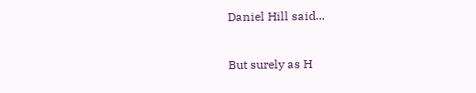Daniel Hill said...

But surely as H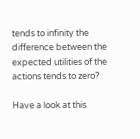tends to infinity the difference between the expected utilities of the actions tends to zero?

Have a look at this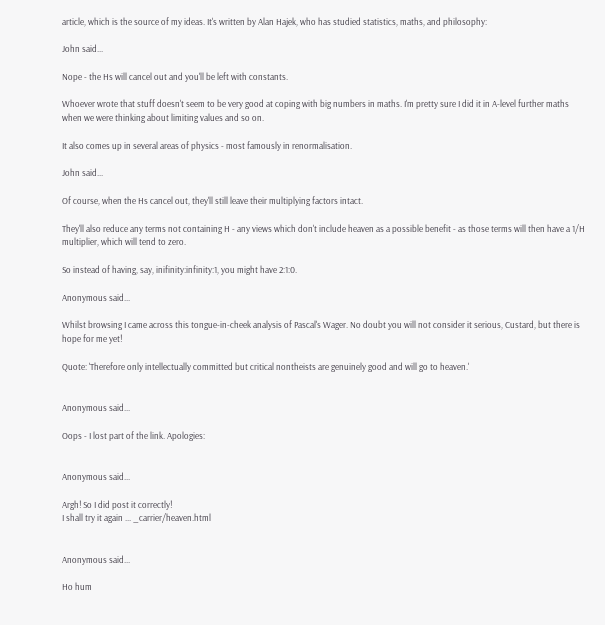article, which is the source of my ideas. It's written by Alan Hajek, who has studied statistics, maths, and philosophy:

John said...

Nope - the Hs will cancel out and you'll be left with constants.

Whoever wrote that stuff doesn't seem to be very good at coping with big numbers in maths. I'm pretty sure I did it in A-level further maths when we were thinking about limiting values and so on.

It also comes up in several areas of physics - most famously in renormalisation.

John said...

Of course, when the Hs cancel out, they'll still leave their multiplying factors intact.

They'll also reduce any terms not containing H - any views which don't include heaven as a possible benefit - as those terms will then have a 1/H multiplier, which will tend to zero.

So instead of having, say, inifinity:infinity:1, you might have 2:1:0.

Anonymous said...

Whilst browsing I came across this tongue-in-cheek analysis of Pascal's Wager. No doubt you will not consider it serious, Custard, but there is hope for me yet!

Quote: 'Therefore only intellectually committed but critical nontheists are genuinely good and will go to heaven.'


Anonymous said...

Oops - I lost part of the link. Apologies:


Anonymous said...

Argh! So I did post it correctly!
I shall try it again ... _carrier/heaven.html


Anonymous said...

Ho hum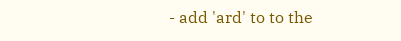- add 'ard' to to the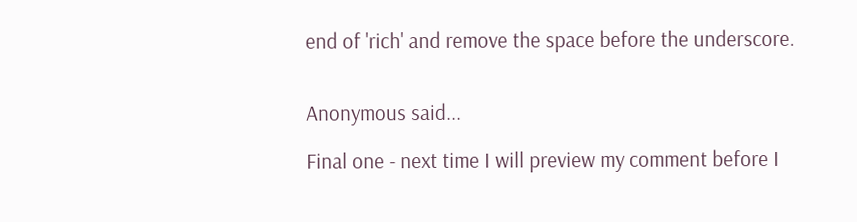end of 'rich' and remove the space before the underscore.


Anonymous said...

Final one - next time I will preview my comment before I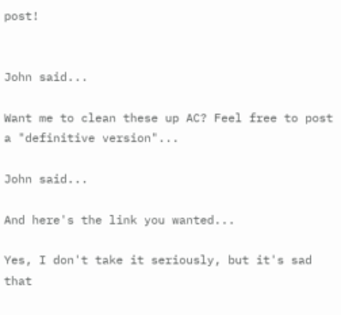post!


John said...

Want me to clean these up AC? Feel free to post a "definitive version"...

John said...

And here's the link you wanted...

Yes, I don't take it seriously, but it's sad that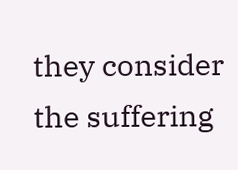they consider the suffering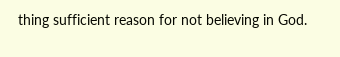thing sufficient reason for not believing in God.